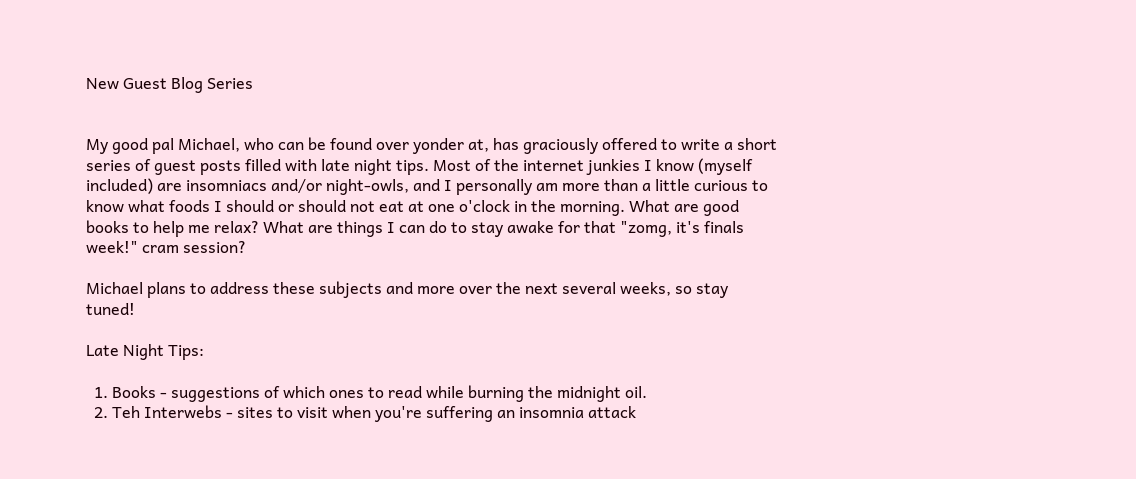New Guest Blog Series


My good pal Michael, who can be found over yonder at, has graciously offered to write a short series of guest posts filled with late night tips. Most of the internet junkies I know (myself included) are insomniacs and/or night-owls, and I personally am more than a little curious to know what foods I should or should not eat at one o'clock in the morning. What are good books to help me relax? What are things I can do to stay awake for that "zomg, it's finals week!" cram session?

Michael plans to address these subjects and more over the next several weeks, so stay tuned!

Late Night Tips:

  1. Books - suggestions of which ones to read while burning the midnight oil.
  2. Teh Interwebs - sites to visit when you're suffering an insomnia attack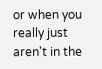or when you really just aren't in the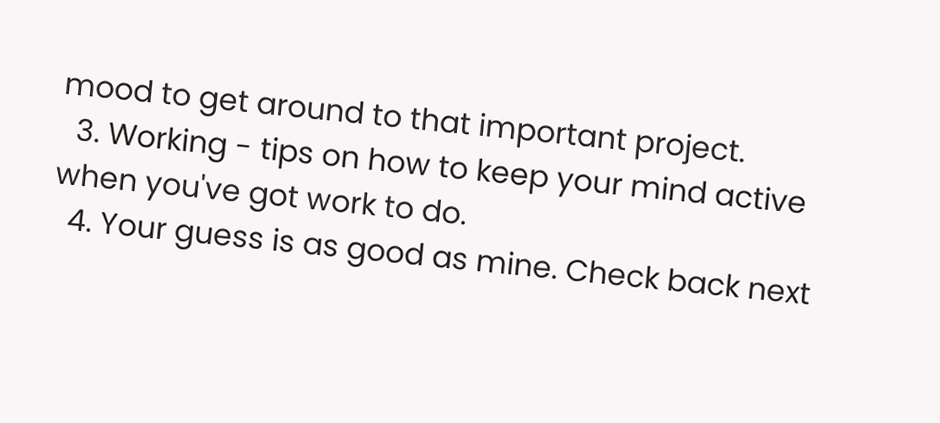mood to get around to that important project.
  3. Working - tips on how to keep your mind active when you've got work to do.
  4. Your guess is as good as mine. Check back next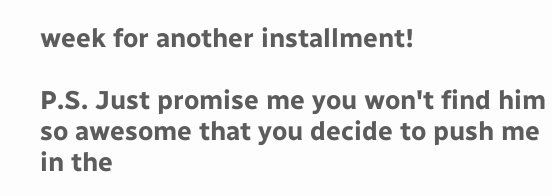week for another installment!

P.S. Just promise me you won't find him so awesome that you decide to push me in the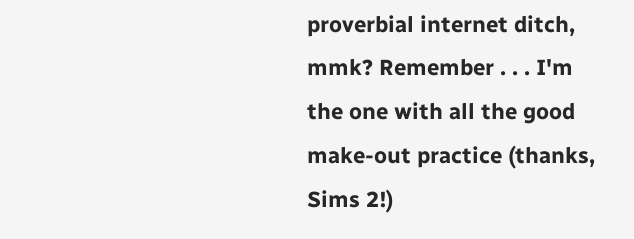proverbial internet ditch, mmk? Remember . . . I'm the one with all the good make-out practice (thanks, Sims 2!)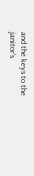and the keys to the janitor's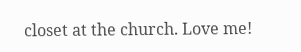closet at the church. Love me!